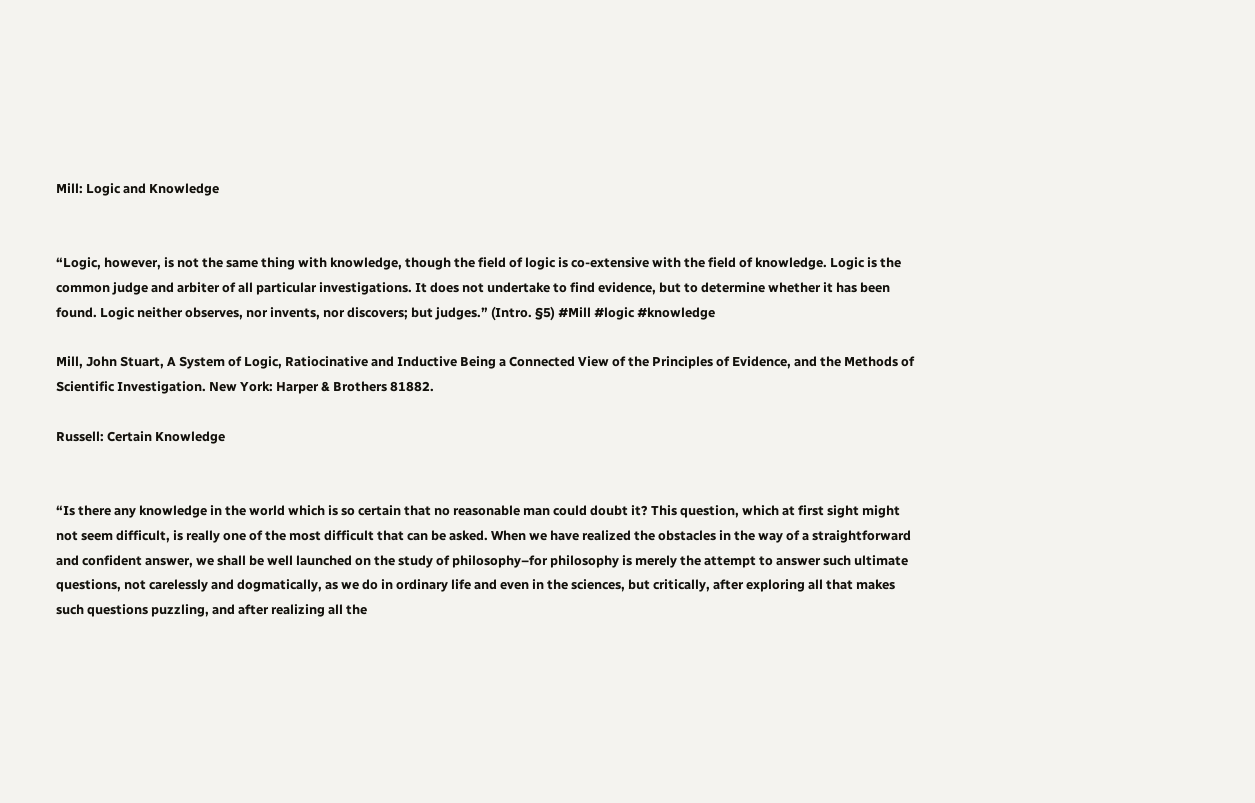Mill: Logic and Knowledge


“Logic, however, is not the same thing with knowledge, though the field of logic is co-extensive with the field of knowledge. Logic is the common judge and arbiter of all particular investigations. It does not undertake to find evidence, but to determine whether it has been found. Logic neither observes, nor invents, nor discovers; but judges.” (Intro. §5) #Mill #logic #knowledge

Mill, John Stuart, A System of Logic, Ratiocinative and Inductive Being a Connected View of the Principles of Evidence, and the Methods of Scientific Investigation. New York: Harper & Brothers 81882.

Russell: Certain Knowledge


“Is there any knowledge in the world which is so certain that no reasonable man could doubt it? This question, which at first sight might not seem difficult, is really one of the most difficult that can be asked. When we have realized the obstacles in the way of a straightforward and confident answer, we shall be well launched on the study of philosophy–for philosophy is merely the attempt to answer such ultimate questions, not carelessly and dogmatically, as we do in ordinary life and even in the sciences, but critically, after exploring all that makes such questions puzzling, and after realizing all the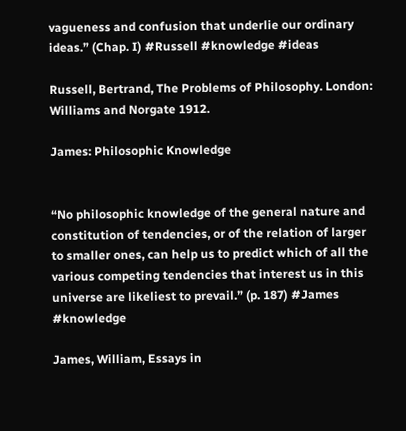vagueness and confusion that underlie our ordinary ideas.” (Chap. I) #Russell #knowledge #ideas

Russell, Bertrand, The Problems of Philosophy. London: Williams and Norgate 1912.

James: Philosophic Knowledge


“No philosophic knowledge of the general nature and constitution of tendencies, or of the relation of larger to smaller ones, can help us to predict which of all the various competing tendencies that interest us in this universe are likeliest to prevail.” (p. 187) #James #knowledge

James, William, Essays in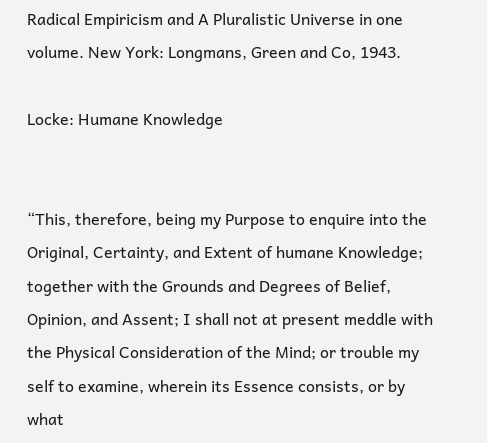Radical Empiricism and A Pluralistic Universe in one volume. New York: Longmans, Green and Co, 1943.

Locke: Humane Knowledge


“This, therefore, being my Purpose to enquire into the Original, Certainty, and Extent of humane Knowledge; together with the Grounds and Degrees of Belief, Opinion, and Assent; I shall not at present meddle with the Physical Consideration of the Mind; or trouble my self to examine, wherein its Essence consists, or by what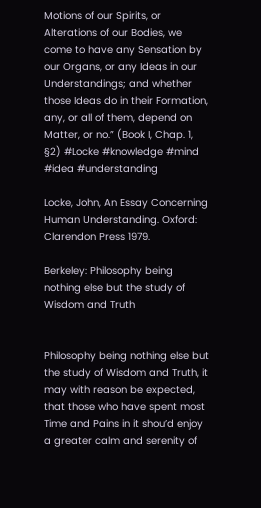Motions of our Spirits, or Alterations of our Bodies, we come to have any Sensation by our Organs, or any Ideas in our Understandings; and whether those Ideas do in their Formation, any, or all of them, depend on Matter, or no.” (Book I, Chap. 1, §2) #Locke #knowledge #mind #idea #understanding

Locke, John, An Essay Concerning Human Understanding. Oxford: Clarendon Press 1979.

Berkeley: Philosophy being nothing else but the study of Wisdom and Truth


Philosophy being nothing else but the study of Wisdom and Truth, it may with reason be expected, that those who have spent most Time and Pains in it shou’d enjoy a greater calm and serenity of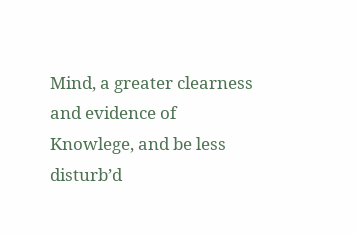Mind, a greater clearness and evidence of Knowlege, and be less disturb’d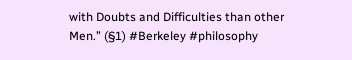with Doubts and Difficulties than other Men.” (§1) #Berkeley #philosophy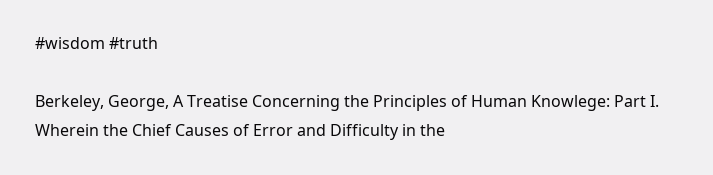#wisdom #truth

Berkeley, George, A Treatise Concerning the Principles of Human Knowlege: Part I. Wherein the Chief Causes of Error and Difficulty in the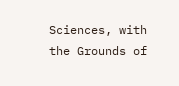Sciences, with the Grounds of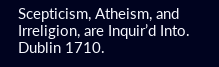Scepticism, Atheism, and Irreligion, are Inquir’d Into. Dublin 1710.